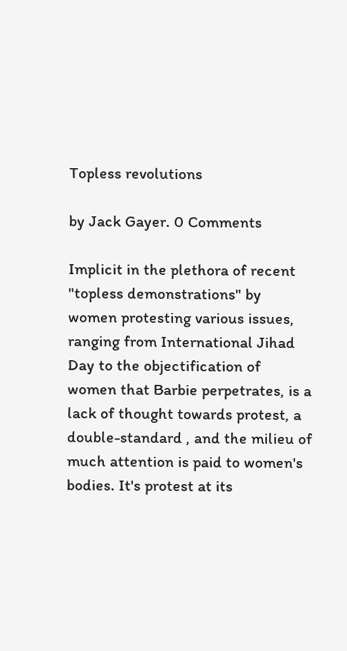Topless revolutions

by Jack Gayer. 0 Comments

Implicit in the plethora of recent "topless demonstrations" by women protesting various issues, ranging from International Jihad Day to the objectification of women that Barbie perpetrates, is a lack of thought towards protest, a double-standard , and the milieu of much attention is paid to women's bodies. It's protest at its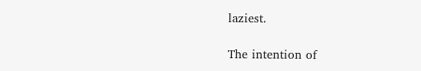laziest.

The intention of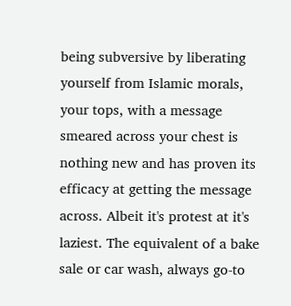being subversive by liberating yourself from Islamic morals, your tops, with a message smeared across your chest is nothing new and has proven its efficacy at getting the message across. Albeit it's protest at it's laziest. The equivalent of a bake sale or car wash, always go-to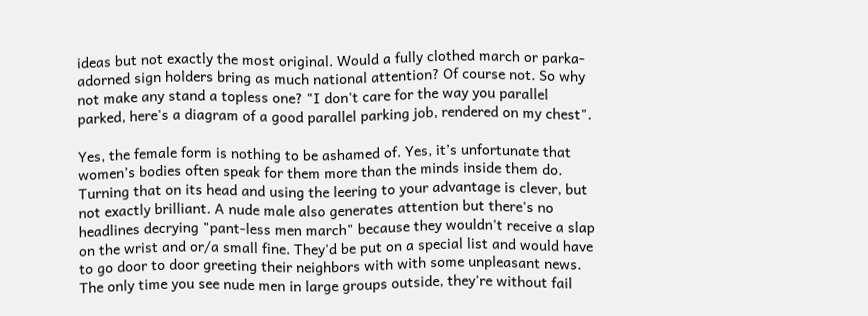ideas but not exactly the most original. Would a fully clothed march or parka-adorned sign holders bring as much national attention? Of course not. So why not make any stand a topless one? "I don't care for the way you parallel parked, here's a diagram of a good parallel parking job, rendered on my chest".

Yes, the female form is nothing to be ashamed of. Yes, it’s unfortunate that women’s bodies often speak for them more than the minds inside them do. Turning that on its head and using the leering to your advantage is clever, but not exactly brilliant. A nude male also generates attention but there's no headlines decrying "pant-less men march" because they wouldn't receive a slap on the wrist and or/a small fine. They'd be put on a special list and would have to go door to door greeting their neighbors with with some unpleasant news. The only time you see nude men in large groups outside, they're without fail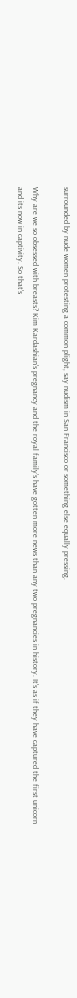surrounded by nude women protesting a common plight, say nudism in San Francisco or something else equally pressing.

Why are we so obsessed with breasts? Kim Kardashian's pregnancy and the royal family’s have gotten more news than any two pregnancies in history. It's as if they have captured the first unicorn and its now in captivity. So that's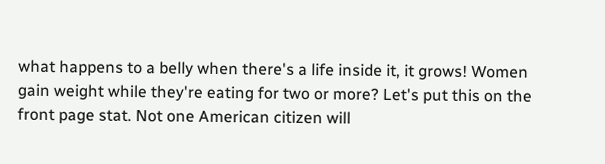what happens to a belly when there's a life inside it, it grows! Women gain weight while they're eating for two or more? Let's put this on the front page stat. Not one American citizen will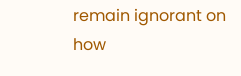remain ignorant on how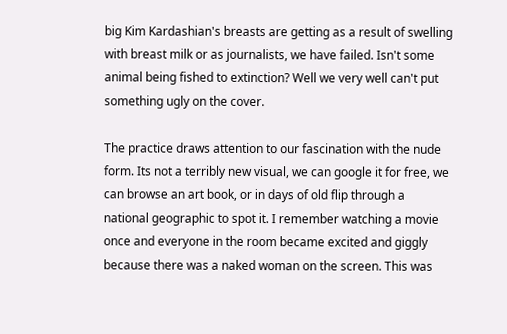big Kim Kardashian's breasts are getting as a result of swelling with breast milk or as journalists, we have failed. Isn't some animal being fished to extinction? Well we very well can't put something ugly on the cover.

The practice draws attention to our fascination with the nude form. Its not a terribly new visual, we can google it for free, we can browse an art book, or in days of old flip through a national geographic to spot it. I remember watching a movie once and everyone in the room became excited and giggly because there was a naked woman on the screen. This was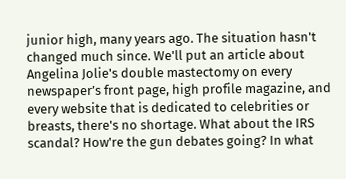junior high, many years ago. The situation hasn't changed much since. We'll put an article about Angelina Jolie's double mastectomy on every newspaper’s front page, high profile magazine, and every website that is dedicated to celebrities or breasts, there's no shortage. What about the IRS scandal? How're the gun debates going? In what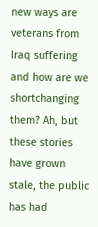new ways are veterans from Iraq suffering and how are we shortchanging them? Ah, but these stories have grown stale, the public has had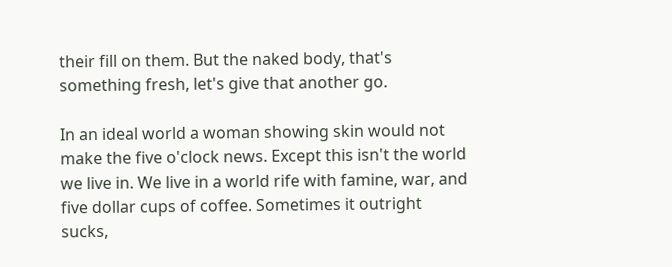their fill on them. But the naked body, that's something fresh, let's give that another go.

In an ideal world a woman showing skin would not make the five o'clock news. Except this isn't the world we live in. We live in a world rife with famine, war, and five dollar cups of coffee. Sometimes it outright sucks,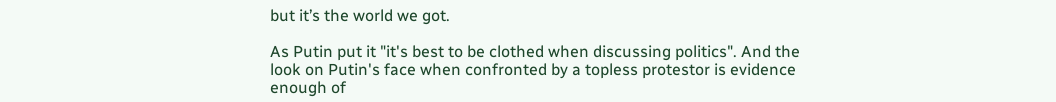but it’s the world we got.

As Putin put it "it's best to be clothed when discussing politics". And the look on Putin's face when confronted by a topless protestor is evidence enough of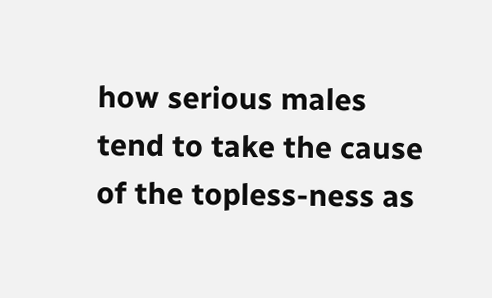how serious males tend to take the cause of the topless-ness as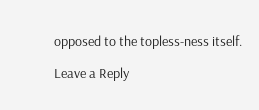opposed to the topless-ness itself.

Leave a Reply